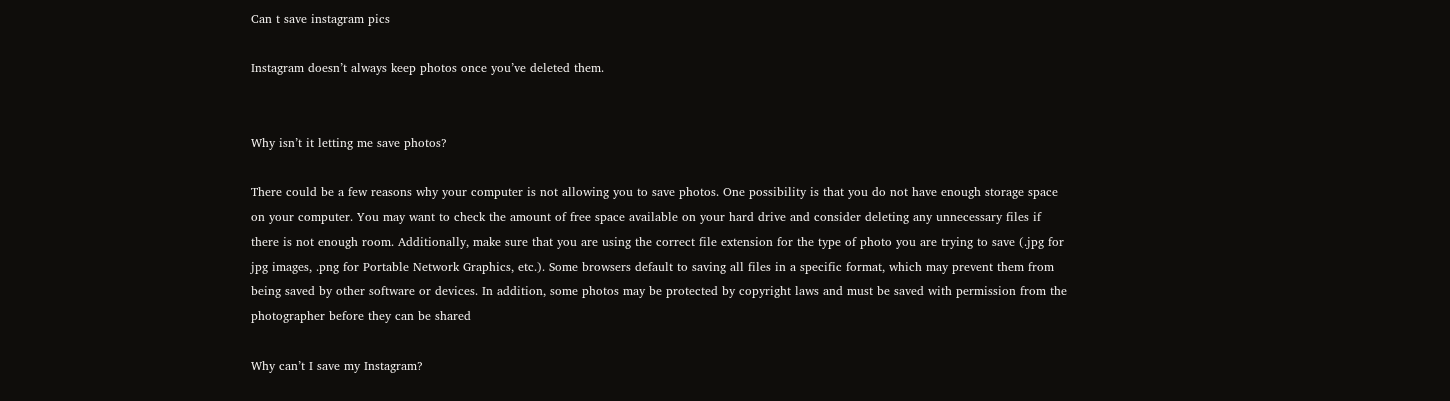Can t save instagram pics

Instagram doesn’t always keep photos once you’ve deleted them.


Why isn’t it letting me save photos?

There could be a few reasons why your computer is not allowing you to save photos. One possibility is that you do not have enough storage space on your computer. You may want to check the amount of free space available on your hard drive and consider deleting any unnecessary files if there is not enough room. Additionally, make sure that you are using the correct file extension for the type of photo you are trying to save (.jpg for jpg images, .png for Portable Network Graphics, etc.). Some browsers default to saving all files in a specific format, which may prevent them from being saved by other software or devices. In addition, some photos may be protected by copyright laws and must be saved with permission from the photographer before they can be shared

Why can’t I save my Instagram?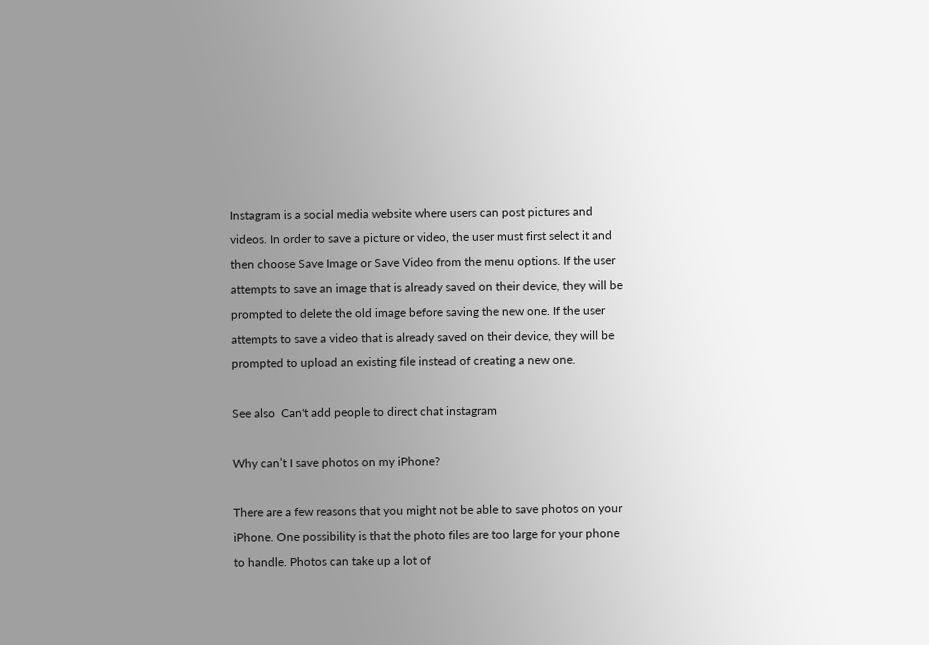Instagram is a social media website where users can post pictures and videos. In order to save a picture or video, the user must first select it and then choose Save Image or Save Video from the menu options. If the user attempts to save an image that is already saved on their device, they will be prompted to delete the old image before saving the new one. If the user attempts to save a video that is already saved on their device, they will be prompted to upload an existing file instead of creating a new one.

See also  Can't add people to direct chat instagram

Why can’t I save photos on my iPhone?

There are a few reasons that you might not be able to save photos on your iPhone. One possibility is that the photo files are too large for your phone to handle. Photos can take up a lot of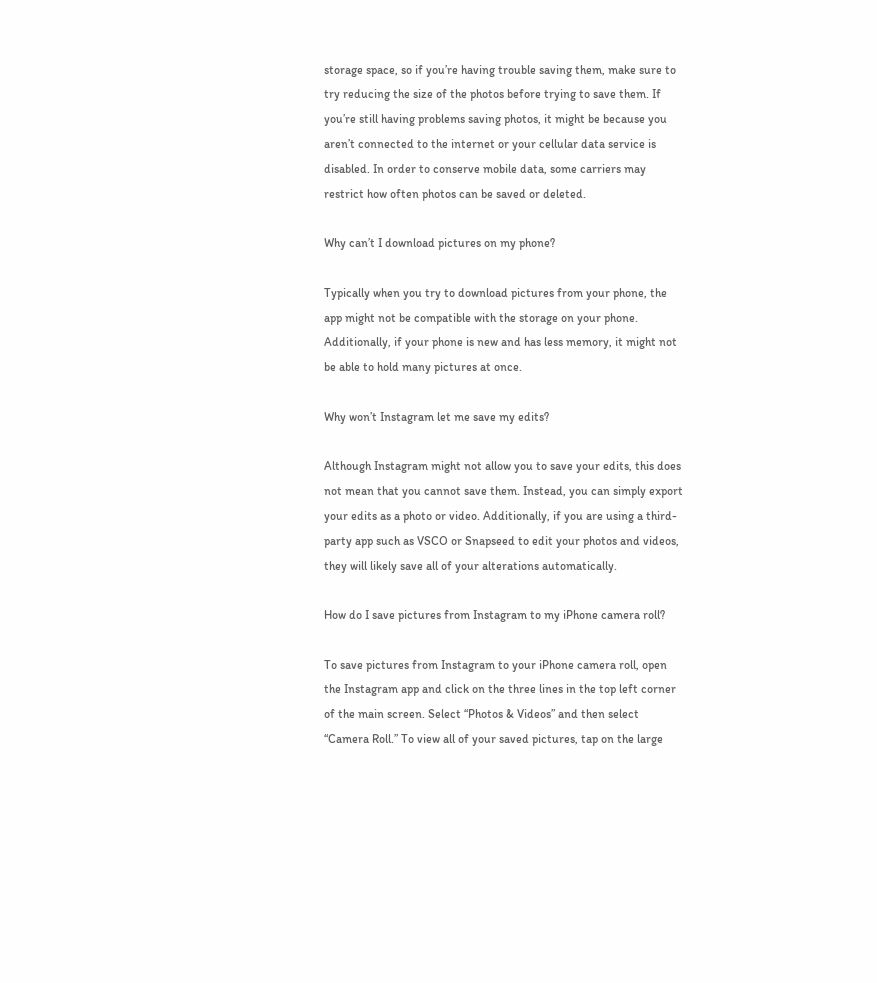storage space, so if you’re having trouble saving them, make sure to try reducing the size of the photos before trying to save them. If you’re still having problems saving photos, it might be because you aren’t connected to the internet or your cellular data service is disabled. In order to conserve mobile data, some carriers may restrict how often photos can be saved or deleted.

Why can’t I download pictures on my phone?

Typically when you try to download pictures from your phone, the app might not be compatible with the storage on your phone. Additionally, if your phone is new and has less memory, it might not be able to hold many pictures at once.

Why won’t Instagram let me save my edits?

Although Instagram might not allow you to save your edits, this does not mean that you cannot save them. Instead, you can simply export your edits as a photo or video. Additionally, if you are using a third-party app such as VSCO or Snapseed to edit your photos and videos, they will likely save all of your alterations automatically.

How do I save pictures from Instagram to my iPhone camera roll?

To save pictures from Instagram to your iPhone camera roll, open the Instagram app and click on the three lines in the top left corner of the main screen. Select “Photos & Videos” and then select “Camera Roll.” To view all of your saved pictures, tap on the large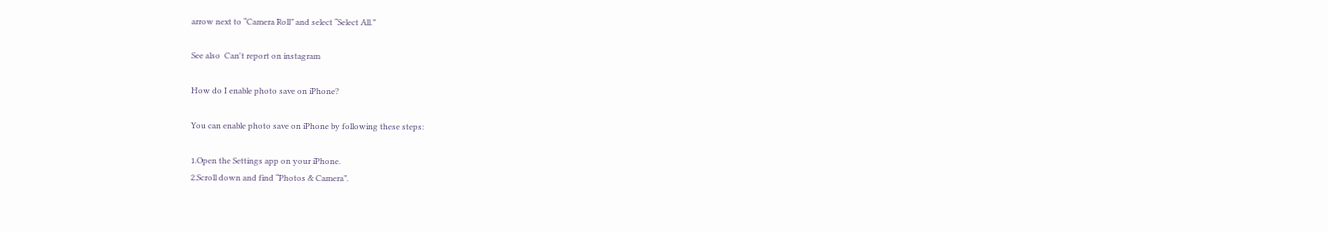arrow next to “Camera Roll” and select “Select All.”

See also  Can't report on instagram

How do I enable photo save on iPhone?

You can enable photo save on iPhone by following these steps:

1.Open the Settings app on your iPhone.
2.Scroll down and find “Photos & Camera”.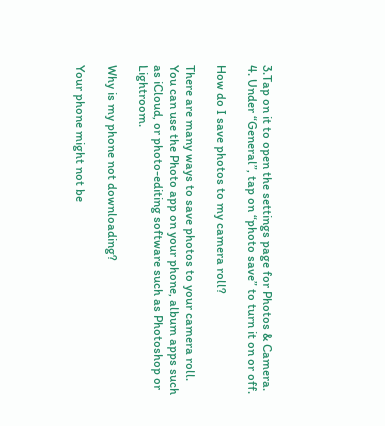3.Tap on it to open the settings page for Photos & Camera.
4. Under “General”, tap on “photo save” to turn it on or off.

How do I save photos to my camera roll?

There are many ways to save photos to your camera roll. You can use the Photo app on your phone, album apps such as iCloud, or photo-editing software such as Photoshop or Lightroom.

Why is my phone not downloading?

Your phone might not be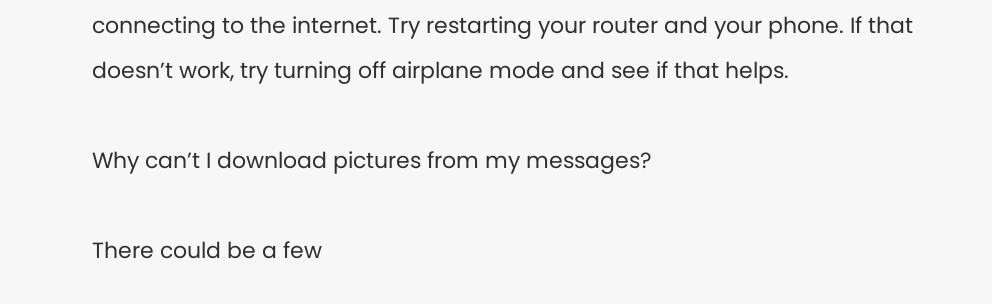connecting to the internet. Try restarting your router and your phone. If that doesn’t work, try turning off airplane mode and see if that helps.

Why can’t I download pictures from my messages?

There could be a few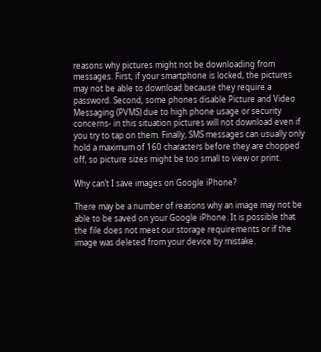reasons why pictures might not be downloading from messages. First, if your smartphone is locked, the pictures may not be able to download because they require a password. Second, some phones disable Picture and Video Messaging (PVMS) due to high phone usage or security concerns- in this situation pictures will not download even if you try to tap on them. Finally, SMS messages can usually only hold a maximum of 160 characters before they are chopped off, so picture sizes might be too small to view or print.

Why can’t I save images on Google iPhone?

There may be a number of reasons why an image may not be able to be saved on your Google iPhone. It is possible that the file does not meet our storage requirements or if the image was deleted from your device by mistake.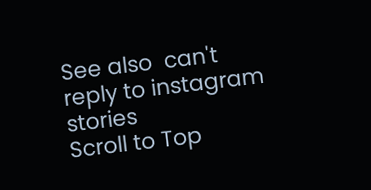See also  can't reply to instagram stories
Scroll to Top